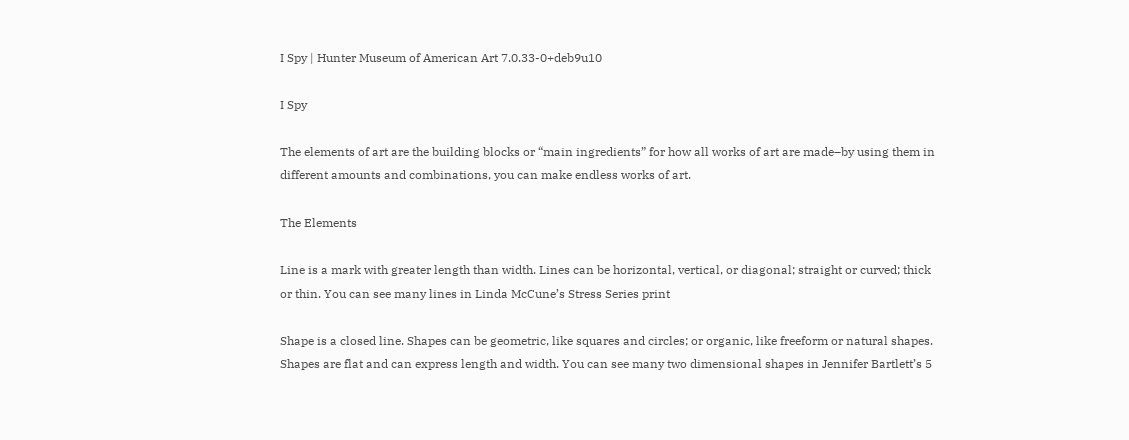I Spy | Hunter Museum of American Art 7.0.33-0+deb9u10

I Spy

The elements of art are the building blocks or “main ingredients” for how all works of art are made–by using them in different amounts and combinations, you can make endless works of art.

The Elements

Line is a mark with greater length than width. Lines can be horizontal, vertical, or diagonal; straight or curved; thick or thin. You can see many lines in Linda McCune’s Stress Series print

Shape is a closed line. Shapes can be geometric, like squares and circles; or organic, like freeform or natural shapes. Shapes are flat and can express length and width. You can see many two dimensional shapes in Jennifer Bartlett’s 5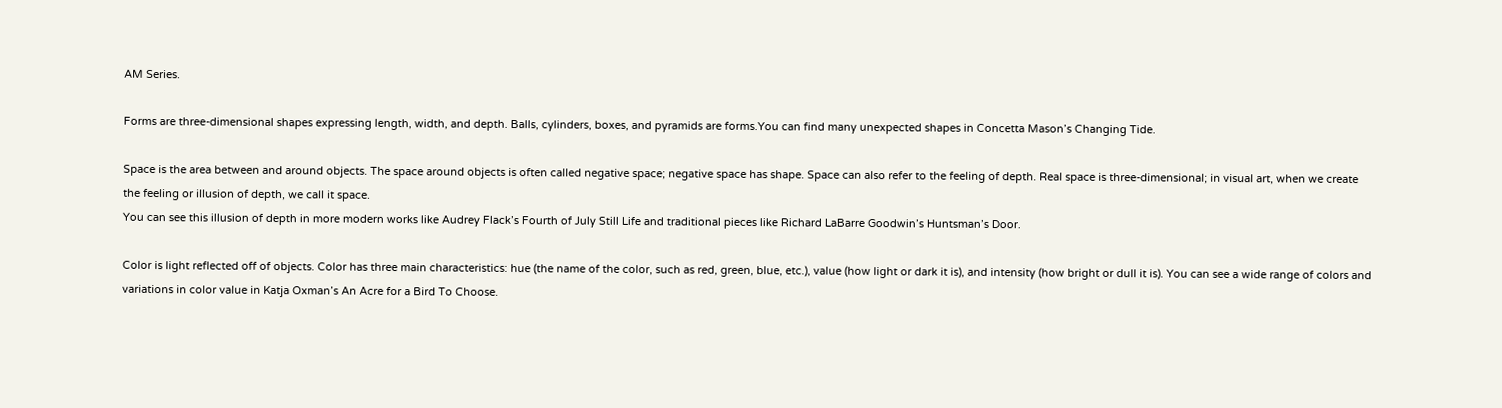AM Series.

Forms are three-dimensional shapes expressing length, width, and depth. Balls, cylinders, boxes, and pyramids are forms.You can find many unexpected shapes in Concetta Mason’s Changing Tide.

Space is the area between and around objects. The space around objects is often called negative space; negative space has shape. Space can also refer to the feeling of depth. Real space is three-dimensional; in visual art, when we create the feeling or illusion of depth, we call it space.
You can see this illusion of depth in more modern works like Audrey Flack’s Fourth of July Still Life and traditional pieces like Richard LaBarre Goodwin’s Huntsman’s Door.

Color is light reflected off of objects. Color has three main characteristics: hue (the name of the color, such as red, green, blue, etc.), value (how light or dark it is), and intensity (how bright or dull it is). You can see a wide range of colors and variations in color value in Katja Oxman’s An Acre for a Bird To Choose.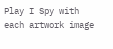Play I Spy with each artwork image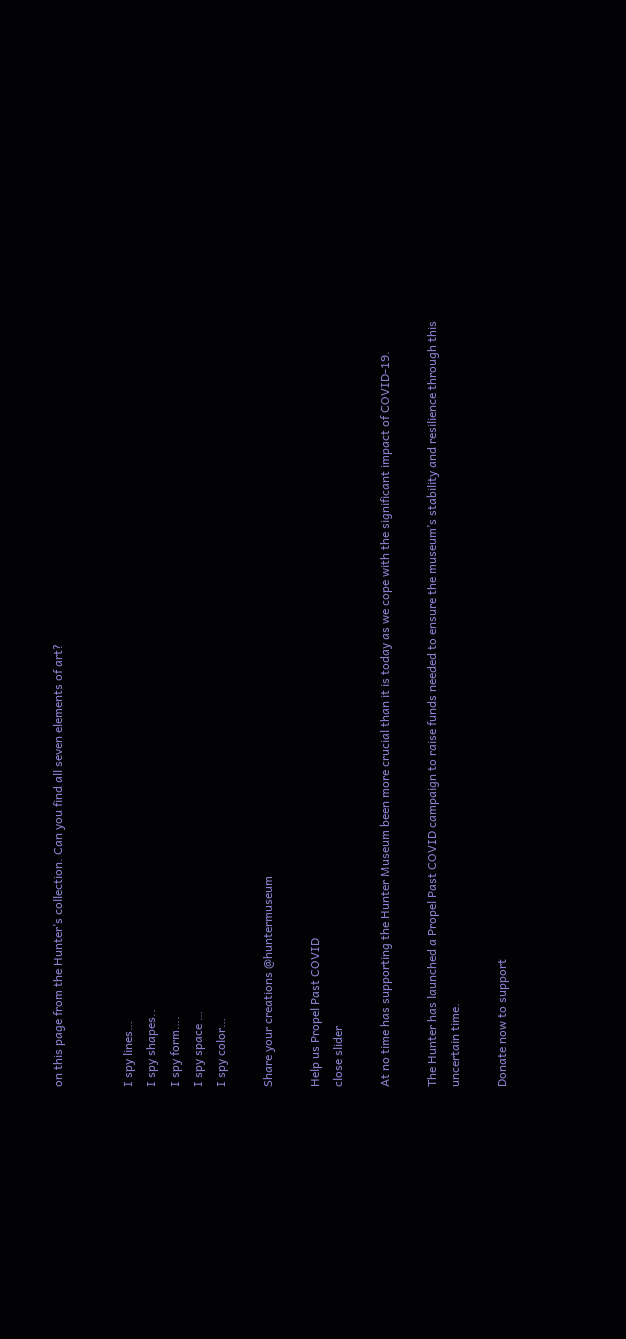on this page from the Hunter’s collection. Can you find all seven elements of art?


I spy lines…
I spy shapes..
I spy form….
I spy space …
I spy color…

Share your creations @huntermuseum

Help us Propel Past COVID
close slider

At no time has supporting the Hunter Museum been more crucial than it is today as we cope with the significant impact of COVID-19.

The Hunter has launched a Propel Past COVID campaign to raise funds needed to ensure the museum’s stability and resilience through this uncertain time.

Donate now to support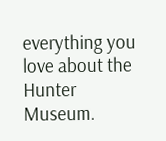everything you love about the Hunter Museum.